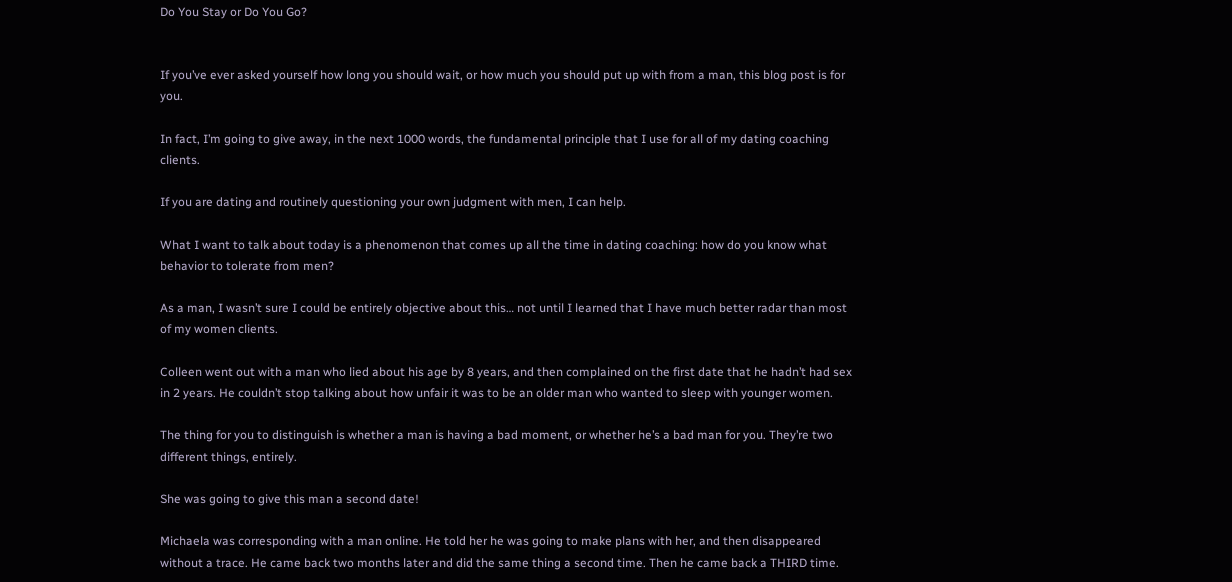Do You Stay or Do You Go?


If you’ve ever asked yourself how long you should wait, or how much you should put up with from a man, this blog post is for you.

In fact, I’m going to give away, in the next 1000 words, the fundamental principle that I use for all of my dating coaching clients.

If you are dating and routinely questioning your own judgment with men, I can help.

What I want to talk about today is a phenomenon that comes up all the time in dating coaching: how do you know what behavior to tolerate from men?

As a man, I wasn’t sure I could be entirely objective about this… not until I learned that I have much better radar than most of my women clients.

Colleen went out with a man who lied about his age by 8 years, and then complained on the first date that he hadn’t had sex in 2 years. He couldn’t stop talking about how unfair it was to be an older man who wanted to sleep with younger women.

The thing for you to distinguish is whether a man is having a bad moment, or whether he’s a bad man for you. They’re two different things, entirely.

She was going to give this man a second date!

Michaela was corresponding with a man online. He told her he was going to make plans with her, and then disappeared without a trace. He came back two months later and did the same thing a second time. Then he came back a THIRD time.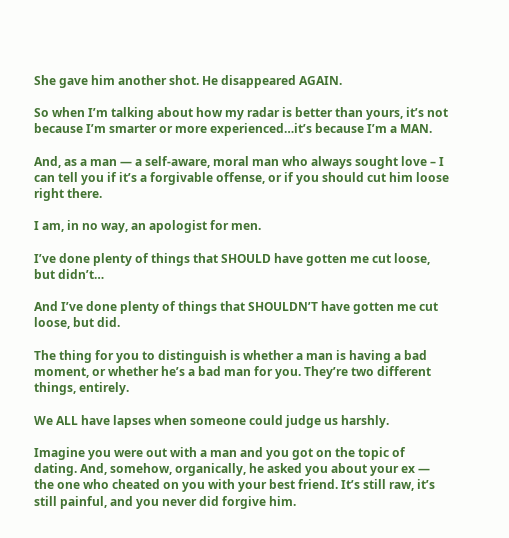She gave him another shot. He disappeared AGAIN.

So when I’m talking about how my radar is better than yours, it’s not because I’m smarter or more experienced…it’s because I’m a MAN.

And, as a man — a self-aware, moral man who always sought love – I can tell you if it’s a forgivable offense, or if you should cut him loose right there.

I am, in no way, an apologist for men.

I’ve done plenty of things that SHOULD have gotten me cut loose, but didn’t…

And I’ve done plenty of things that SHOULDN’T have gotten me cut loose, but did.

The thing for you to distinguish is whether a man is having a bad moment, or whether he’s a bad man for you. They’re two different things, entirely.

We ALL have lapses when someone could judge us harshly.

Imagine you were out with a man and you got on the topic of dating. And, somehow, organically, he asked you about your ex — the one who cheated on you with your best friend. It’s still raw, it’s still painful, and you never did forgive him.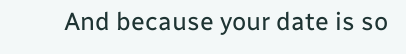And because your date is so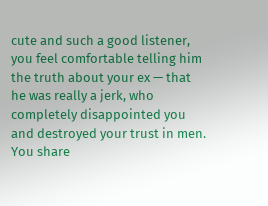cute and such a good listener, you feel comfortable telling him the truth about your ex — that he was really a jerk, who completely disappointed you and destroyed your trust in men. You share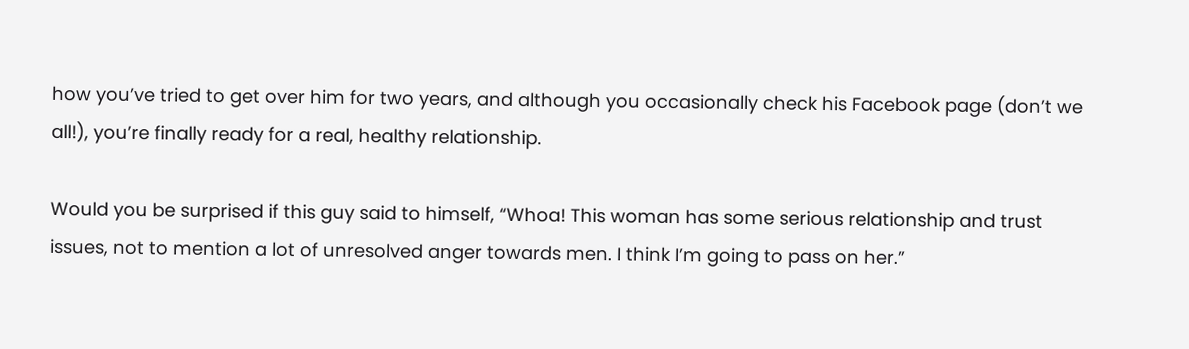how you’ve tried to get over him for two years, and although you occasionally check his Facebook page (don’t we all!), you’re finally ready for a real, healthy relationship.

Would you be surprised if this guy said to himself, “Whoa! This woman has some serious relationship and trust issues, not to mention a lot of unresolved anger towards men. I think I’m going to pass on her.”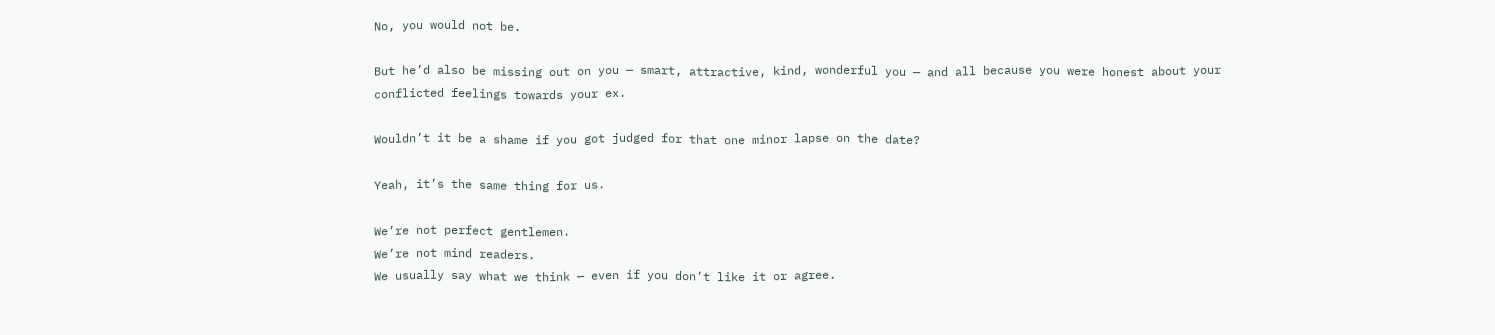No, you would not be.

But he’d also be missing out on you — smart, attractive, kind, wonderful you — and all because you were honest about your conflicted feelings towards your ex.

Wouldn’t it be a shame if you got judged for that one minor lapse on the date?

Yeah, it’s the same thing for us.

We’re not perfect gentlemen.
We’re not mind readers.
We usually say what we think — even if you don’t like it or agree.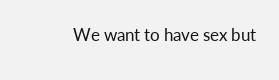We want to have sex but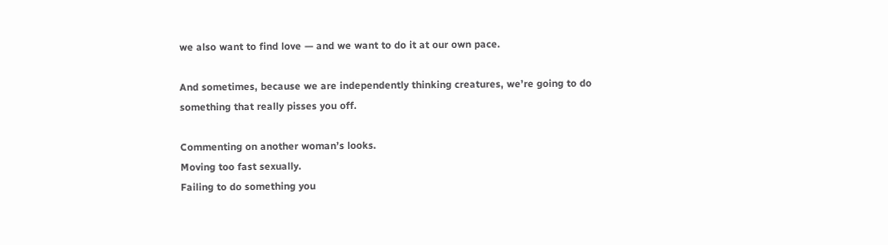we also want to find love — and we want to do it at our own pace.

And sometimes, because we are independently thinking creatures, we’re going to do something that really pisses you off.

Commenting on another woman’s looks.
Moving too fast sexually.
Failing to do something you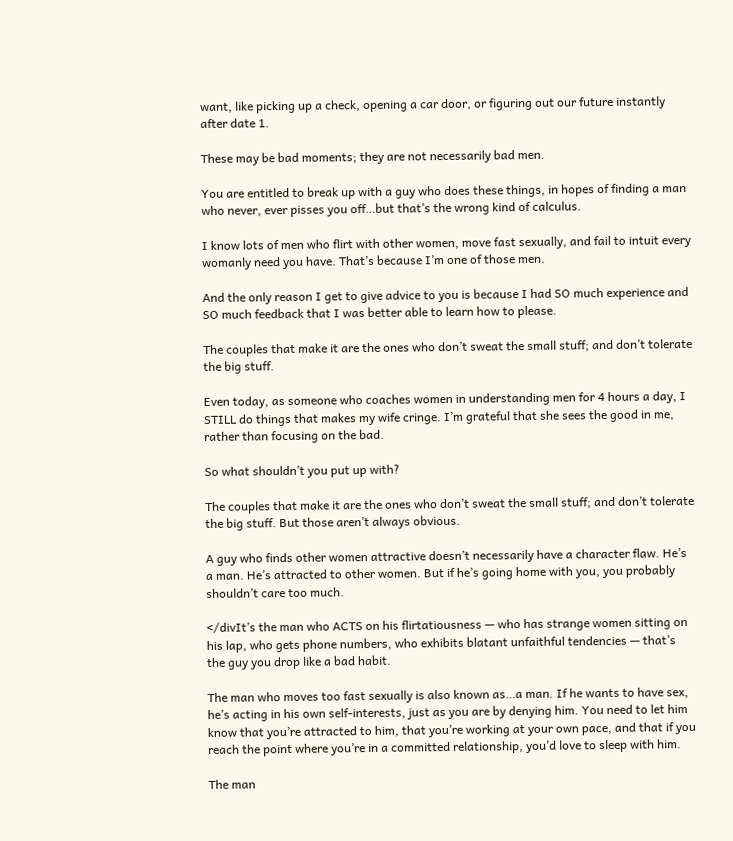want, like picking up a check, opening a car door, or figuring out our future instantly after date 1.

These may be bad moments; they are not necessarily bad men.

You are entitled to break up with a guy who does these things, in hopes of finding a man who never, ever pisses you off…but that’s the wrong kind of calculus.

I know lots of men who flirt with other women, move fast sexually, and fail to intuit every womanly need you have. That’s because I’m one of those men.

And the only reason I get to give advice to you is because I had SO much experience and SO much feedback that I was better able to learn how to please.

The couples that make it are the ones who don’t sweat the small stuff; and don’t tolerate the big stuff.

Even today, as someone who coaches women in understanding men for 4 hours a day, I STILL do things that makes my wife cringe. I’m grateful that she sees the good in me, rather than focusing on the bad.

So what shouldn’t you put up with?

The couples that make it are the ones who don’t sweat the small stuff; and don’t tolerate the big stuff. But those aren’t always obvious.

A guy who finds other women attractive doesn’t necessarily have a character flaw. He’s a man. He’s attracted to other women. But if he’s going home with you, you probably shouldn’t care too much.

</divIt’s the man who ACTS on his flirtatiousness — who has strange women sitting on his lap, who gets phone numbers, who exhibits blatant unfaithful tendencies — that’s the guy you drop like a bad habit.

The man who moves too fast sexually is also known as…a man. If he wants to have sex, he’s acting in his own self-interests, just as you are by denying him. You need to let him know that you’re attracted to him, that you’re working at your own pace, and that if you reach the point where you’re in a committed relationship, you’d love to sleep with him.

The man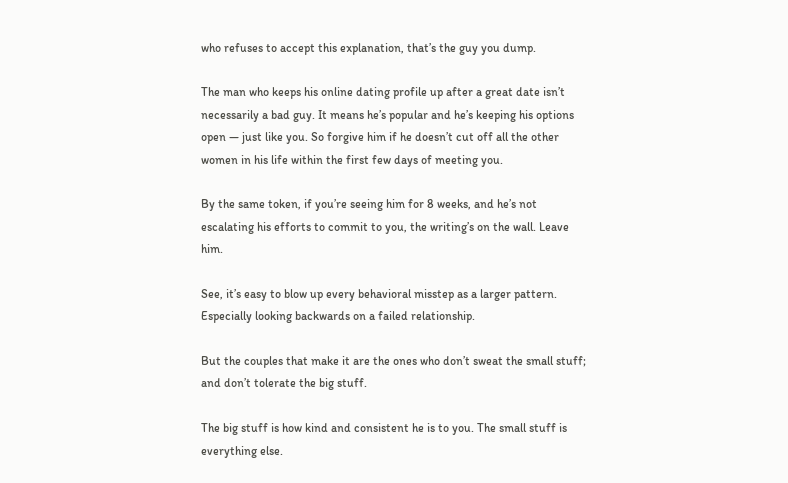who refuses to accept this explanation, that’s the guy you dump.

The man who keeps his online dating profile up after a great date isn’t necessarily a bad guy. It means he’s popular and he’s keeping his options open — just like you. So forgive him if he doesn’t cut off all the other women in his life within the first few days of meeting you.

By the same token, if you’re seeing him for 8 weeks, and he’s not escalating his efforts to commit to you, the writing’s on the wall. Leave him.

See, it’s easy to blow up every behavioral misstep as a larger pattern. Especially looking backwards on a failed relationship.

But the couples that make it are the ones who don’t sweat the small stuff; and don’t tolerate the big stuff.

The big stuff is how kind and consistent he is to you. The small stuff is everything else.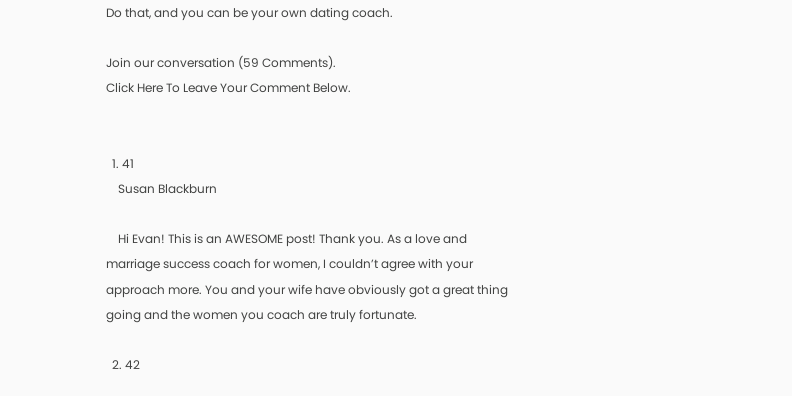Do that, and you can be your own dating coach.

Join our conversation (59 Comments).
Click Here To Leave Your Comment Below.


  1. 41
    Susan Blackburn

    Hi Evan! This is an AWESOME post! Thank you. As a love and marriage success coach for women, I couldn’t agree with your approach more. You and your wife have obviously got a great thing going and the women you coach are truly fortunate.

  2. 42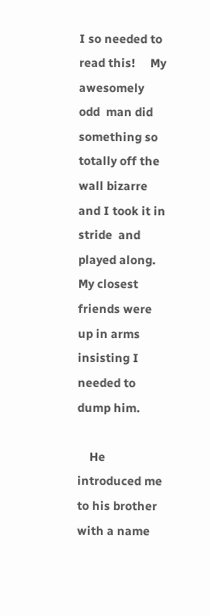I so needed to read this!     My awesomely odd  man did something so totally off the wall bizarre and I took it in stride  and played along.   My closest friends were up in arms insisting I needed to dump him.

    He introduced me to his brother with a name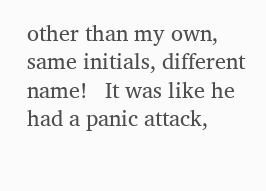other than my own, same initials, different name!   It was like he had a panic attack,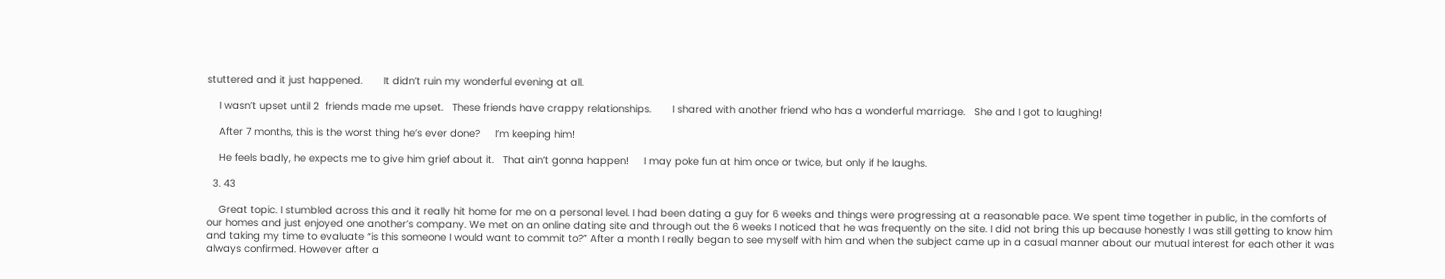stuttered and it just happened.       It didn’t ruin my wonderful evening at all.

    I wasn’t upset until 2  friends made me upset.   These friends have crappy relationships.       I shared with another friend who has a wonderful marriage.   She and I got to laughing!

    After 7 months, this is the worst thing he’s ever done?     I’m keeping him!

    He feels badly, he expects me to give him grief about it.   That ain’t gonna happen!     I may poke fun at him once or twice, but only if he laughs.

  3. 43

    Great topic. I stumbled across this and it really hit home for me on a personal level. I had been dating a guy for 6 weeks and things were progressing at a reasonable pace. We spent time together in public, in the comforts of our homes and just enjoyed one another’s company. We met on an online dating site and through out the 6 weeks I noticed that he was frequently on the site. I did not bring this up because honestly I was still getting to know him and taking my time to evaluate “is this someone I would want to commit to?” After a month I really began to see myself with him and when the subject came up in a casual manner about our mutual interest for each other it was always confirmed. However after a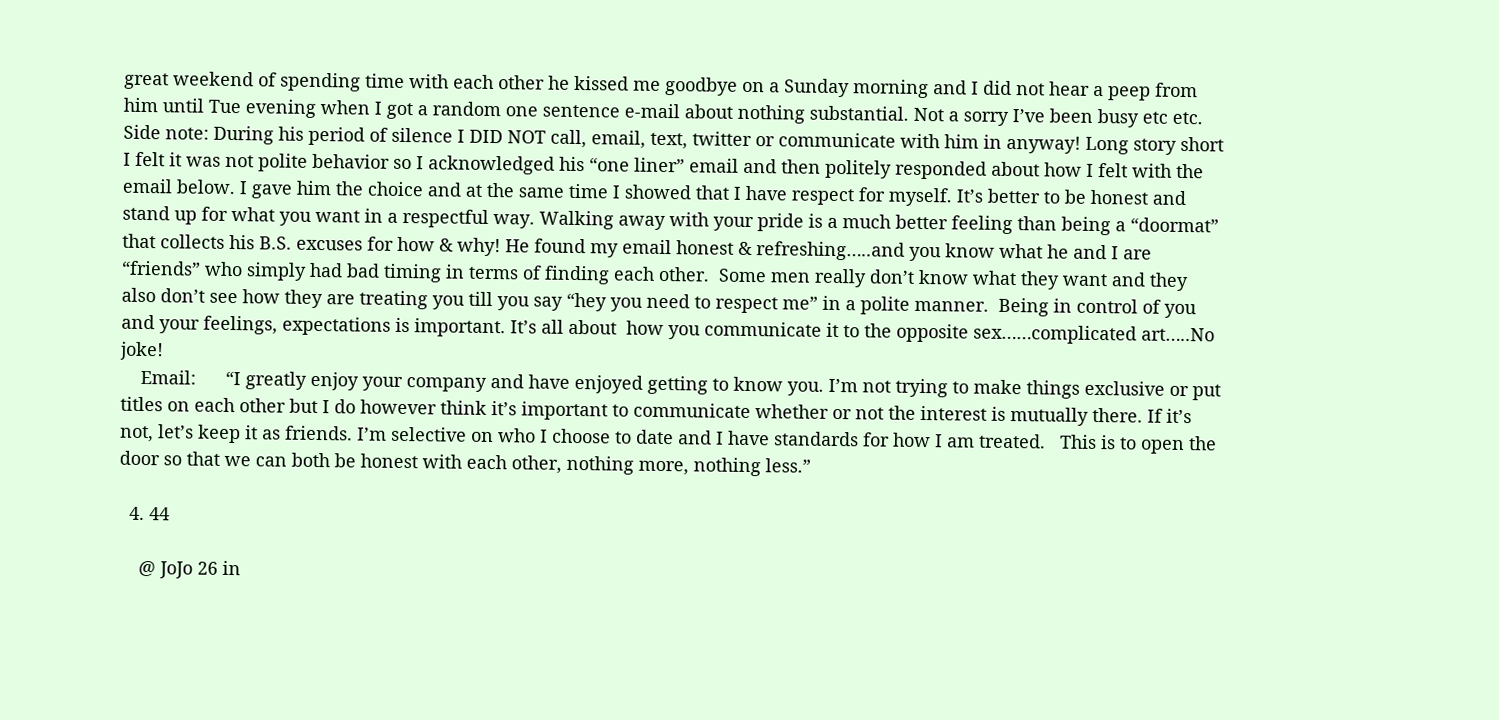great weekend of spending time with each other he kissed me goodbye on a Sunday morning and I did not hear a peep from him until Tue evening when I got a random one sentence e-mail about nothing substantial. Not a sorry I’ve been busy etc etc. Side note: During his period of silence I DID NOT call, email, text, twitter or communicate with him in anyway! Long story short I felt it was not polite behavior so I acknowledged his “one liner” email and then politely responded about how I felt with the email below. I gave him the choice and at the same time I showed that I have respect for myself. It’s better to be honest and stand up for what you want in a respectful way. Walking away with your pride is a much better feeling than being a “doormat” that collects his B.S. excuses for how & why! He found my email honest & refreshing…..and you know what he and I are “friends” who simply had bad timing in terms of finding each other.  Some men really don’t know what they want and they also don’t see how they are treating you till you say “hey you need to respect me” in a polite manner.  Being in control of you and your feelings, expectations is important. It’s all about  how you communicate it to the opposite sex……complicated art…..No joke!
    Email:      “I greatly enjoy your company and have enjoyed getting to know you. I’m not trying to make things exclusive or put titles on each other but I do however think it’s important to communicate whether or not the interest is mutually there. If it’s not, let’s keep it as friends. I’m selective on who I choose to date and I have standards for how I am treated.   This is to open the door so that we can both be honest with each other, nothing more, nothing less.”

  4. 44

    @ JoJo 26 in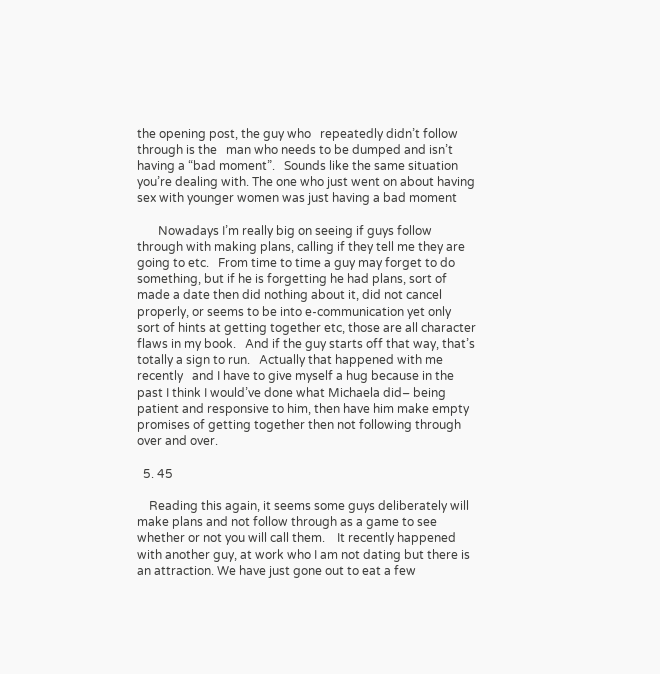the opening post, the guy who   repeatedly didn’t follow through is the   man who needs to be dumped and isn’t having a “bad moment”.   Sounds like the same situation you’re dealing with. The one who just went on about having sex with younger women was just having a bad moment

       Nowadays I’m really big on seeing if guys follow through with making plans, calling if they tell me they are going to etc.   From time to time a guy may forget to do something, but if he is forgetting he had plans, sort of made a date then did nothing about it, did not cancel   properly, or seems to be into e-communication yet only sort of hints at getting together etc, those are all character flaws in my book.   And if the guy starts off that way, that’s totally a sign to run.   Actually that happened with me recently   and I have to give myself a hug because in the past I think I would’ve done what Michaela did– being patient and responsive to him, then have him make empty promises of getting together then not following through over and over.

  5. 45

    Reading this again, it seems some guys deliberately will make plans and not follow through as a game to see whether or not you will call them.    It recently happened with another guy, at work who I am not dating but there is an attraction. We have just gone out to eat a few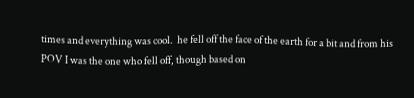times and everything was cool.  he fell off the face of the earth for a bit and from his POV I was the one who fell off, though based on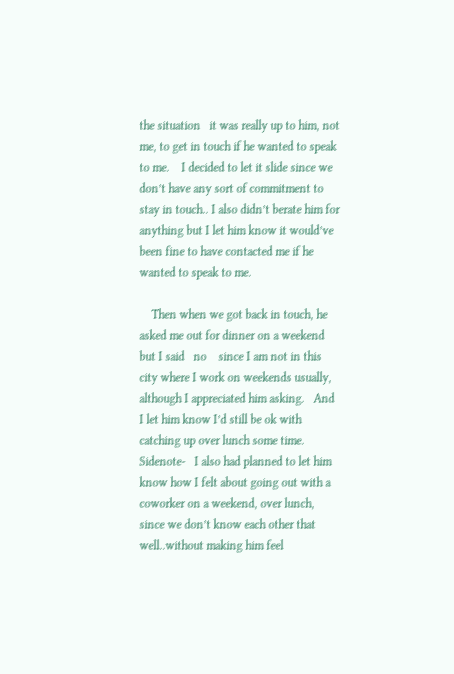the situation   it was really up to him, not me, to get in touch if he wanted to speak to me.    I decided to let it slide since we don’t have any sort of commitment to stay in touch.. I also didn’t berate him for anything but I let him know it would’ve been fine to have contacted me if he wanted to speak to me.

    Then when we got back in touch, he asked me out for dinner on a weekend but I said   no    since I am not in this city where I work on weekends usually,  although I appreciated him asking.   And I let him know I’d still be ok with catching up over lunch some time. Sidenote-   I also had planned to let him know how I felt about going out with a coworker on a weekend, over lunch, since we don’t know each other that well..without making him feel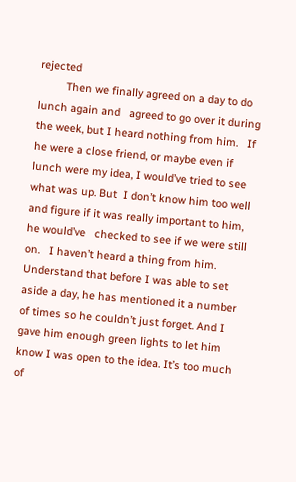rejected
         Then we finally agreed on a day to do lunch again and   agreed to go over it during the week, but I heard nothing from him.   If he were a close friend, or maybe even if lunch were my idea, I would’ve tried to see what was up. But  I don’t know him too well and figure if it was really important to him, he would’ve   checked to see if we were still on.   I haven’t heard a thing from him. Understand that before I was able to set aside a day, he has mentioned it a number of times so he couldn’t just forget. And I gave him enough green lights to let him know I was open to the idea. It’s too much of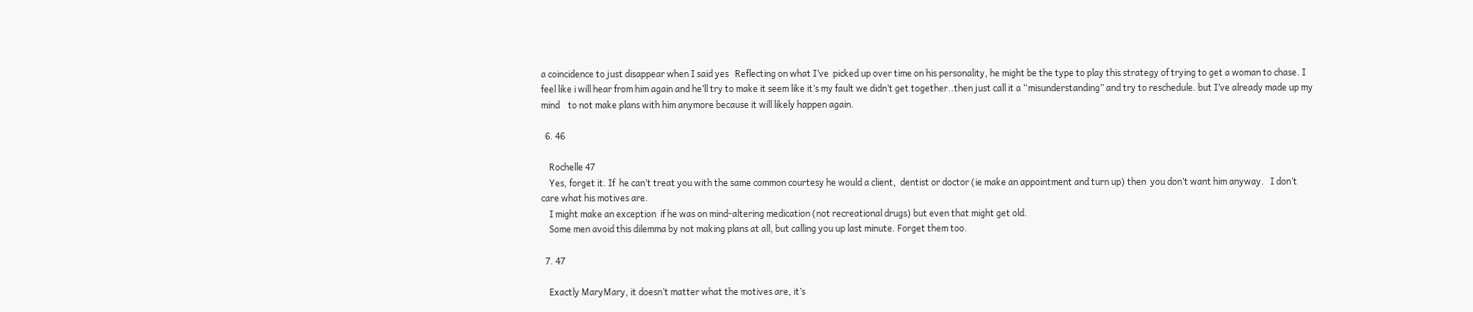a coincidence to just disappear when I said yes   Reflecting on what I’ve  picked up over time on his personality, he might be the type to play this strategy of trying to get a woman to chase. I feel like i will hear from him again and he’ll try to make it seem like it’s my fault we didn’t get together..then just call it a “misunderstanding” and try to reschedule. but I’ve already made up my mind    to not make plans with him anymore because it will likely happen again.

  6. 46

    Rochelle 47
    Yes, forget it. If  he can’t treat you with the same common courtesy he would a client,  dentist or doctor (ie make an appointment and turn up) then  you don’t want him anyway.   I don’t care what his motives are.
    I might make an exception  if he was on mind-altering medication (not recreational drugs) but even that might get old.
    Some men avoid this dilemma by not making plans at all, but calling you up last minute. Forget them too.

  7. 47

    Exactly MaryMary, it doesn’t matter what the motives are, it’s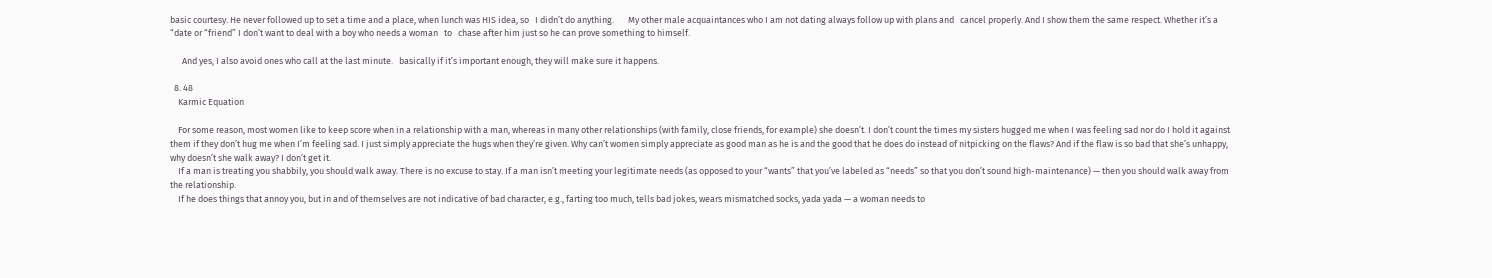basic courtesy. He never followed up to set a time and a place, when lunch was HIS idea, so   I didn’t do anything.       My other male acquaintances who I am not dating always follow up with plans and   cancel properly. And I show them the same respect. Whether it’s a “date or “friend” I don’t want to deal with a boy who needs a woman   to   chase after him just so he can prove something to himself.

      And yes, I also avoid ones who call at the last minute.   basically if it’s important enough, they will make sure it happens.

  8. 48
    Karmic Equation

    For some reason, most women like to keep score when in a relationship with a man, whereas in many other relationships (with family, close friends, for example) she doesn’t. I don’t count the times my sisters hugged me when I was feeling sad nor do I hold it against them if they don’t hug me when I’m feeling sad. I just simply appreciate the hugs when they’re given. Why can’t women simply appreciate as good man as he is and the good that he does do instead of nitpicking on the flaws? And if the flaw is so bad that she’s unhappy, why doesn’t she walk away? I don’t get it.
    If a man is treating you shabbily, you should walk away. There is no excuse to stay. If a man isn’t meeting your legitimate needs (as opposed to your “wants” that you’ve labeled as “needs” so that you don’t sound high-maintenance) — then you should walk away from the relationship.
    If he does things that annoy you, but in and of themselves are not indicative of bad character, e.g., farting too much, tells bad jokes, wears mismatched socks, yada yada — a woman needs to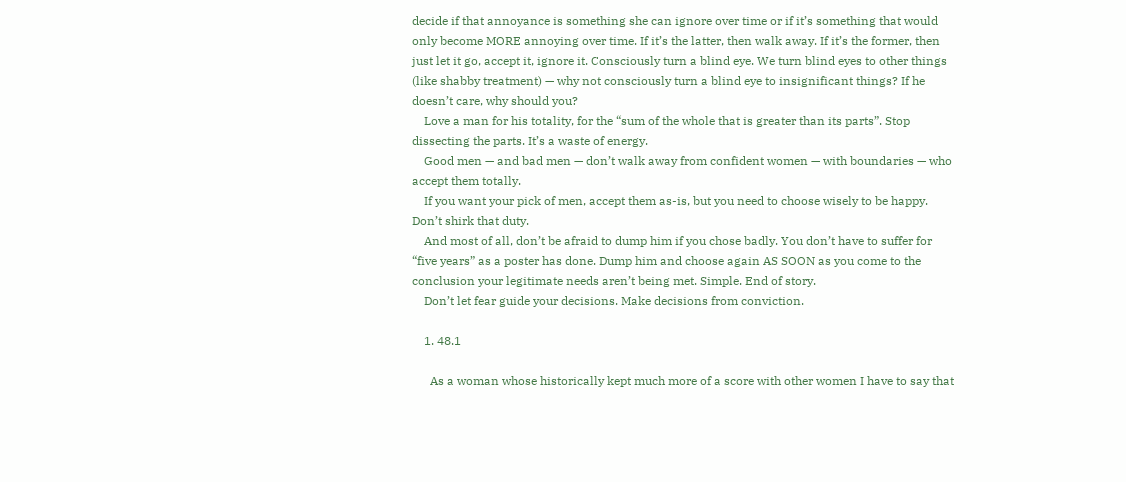decide if that annoyance is something she can ignore over time or if it’s something that would only become MORE annoying over time. If it’s the latter, then walk away. If it’s the former, then just let it go, accept it, ignore it. Consciously turn a blind eye. We turn blind eyes to other things (like shabby treatment) — why not consciously turn a blind eye to insignificant things? If he doesn’t care, why should you?
    Love a man for his totality, for the “sum of the whole that is greater than its parts”. Stop dissecting the parts. It’s a waste of energy.
    Good men — and bad men — don’t walk away from confident women — with boundaries — who accept them totally.
    If you want your pick of men, accept them as-is, but you need to choose wisely to be happy. Don’t shirk that duty.
    And most of all, don’t be afraid to dump him if you chose badly. You don’t have to suffer for “five years” as a poster has done. Dump him and choose again AS SOON as you come to the conclusion your legitimate needs aren’t being met. Simple. End of story.
    Don’t let fear guide your decisions. Make decisions from conviction.

    1. 48.1

      As a woman whose historically kept much more of a score with other women I have to say that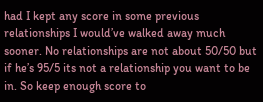had I kept any score in some previous relationships I would’ve walked away much sooner. No relationships are not about 50/50 but if he’s 95/5 its not a relationship you want to be in. So keep enough score to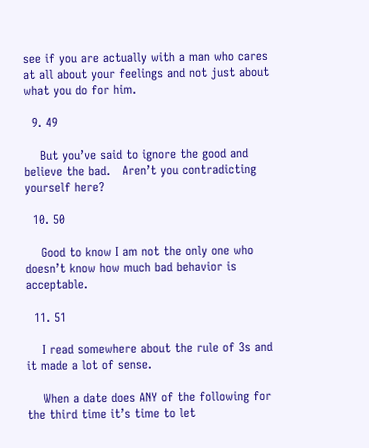see if you are actually with a man who cares at all about your feelings and not just about what you do for him.

  9. 49

    But you’ve said to ignore the good and believe the bad.   Aren’t you contradicting yourself here?

  10. 50

    Good to know I am not the only one who doesn’t know how much bad behavior is acceptable.

  11. 51

    I read somewhere about the rule of 3s and it made a lot of sense.

    When a date does ANY of the following for the third time it’s time to let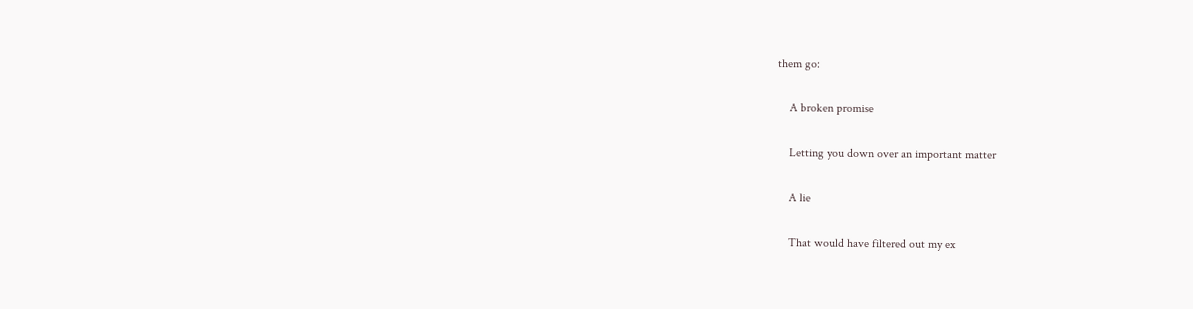them go:

    A broken promise

    Letting you down over an important matter

    A lie

    That would have filtered out my ex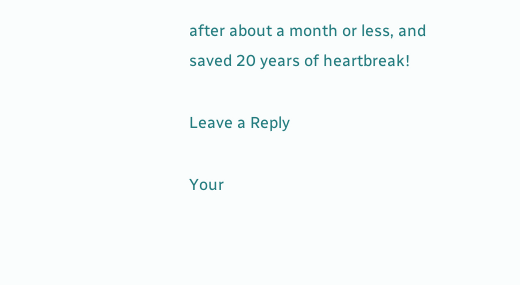after about a month or less, and saved 20 years of heartbreak!

Leave a Reply

Your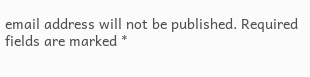email address will not be published. Required fields are marked *